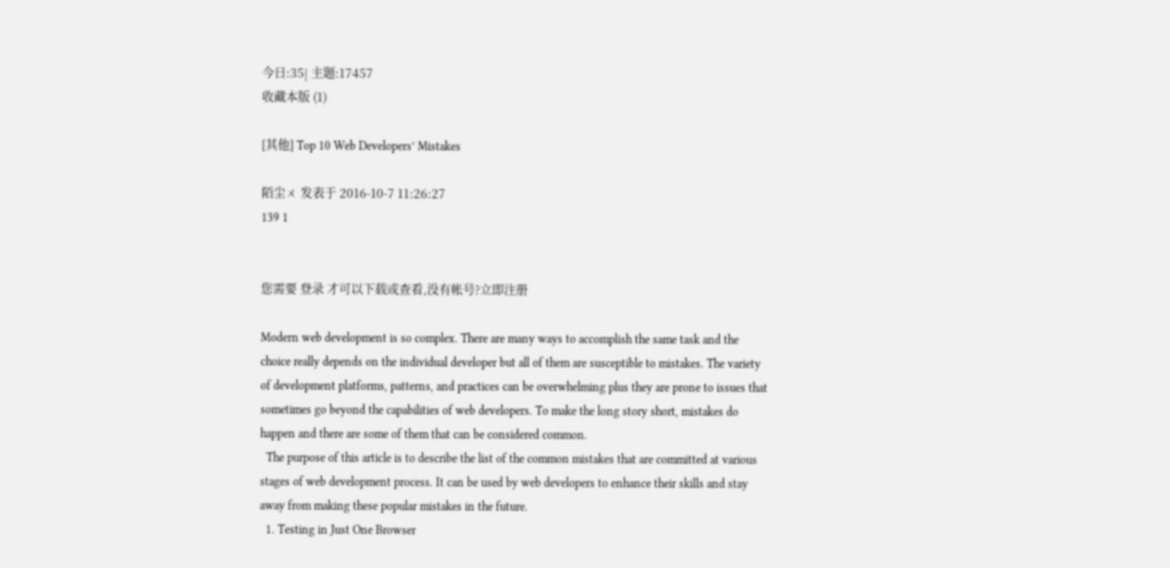今日:35| 主题:17457
收藏本版 (1)

[其他] Top 10 Web Developers’ Mistakes

陌尘ㄨ 发表于 2016-10-7 11:26:27
139 1


您需要 登录 才可以下载或查看,没有帐号?立即注册

Modern web development is so complex. There are many ways to accomplish the same task and the choice really depends on the individual developer but all of them are susceptible to mistakes. The variety of development platforms, patterns, and practices can be overwhelming plus they are prone to issues that sometimes go beyond the capabilities of web developers. To make the long story short, mistakes do happen and there are some of them that can be considered common.
  The purpose of this article is to describe the list of the common mistakes that are committed at various stages of web development process. It can be used by web developers to enhance their skills and stay away from making these popular mistakes in the future.
  1. Testing in Just One Browser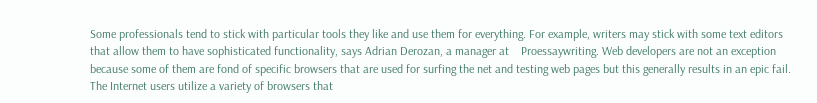Some professionals tend to stick with particular tools they like and use them for everything. For example, writers may stick with some text editors that allow them to have sophisticated functionality, says Adrian Derozan, a manager at    Proessaywriting. Web developers are not an exception because some of them are fond of specific browsers that are used for surfing the net and testing web pages but this generally results in an epic fail. The Internet users utilize a variety of browsers that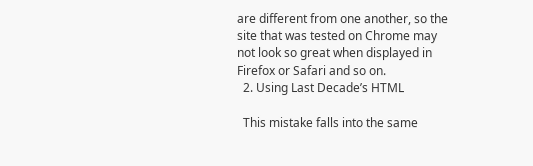are different from one another, so the site that was tested on Chrome may not look so great when displayed in Firefox or Safari and so on.
  2. Using Last Decade’s HTML

  This mistake falls into the same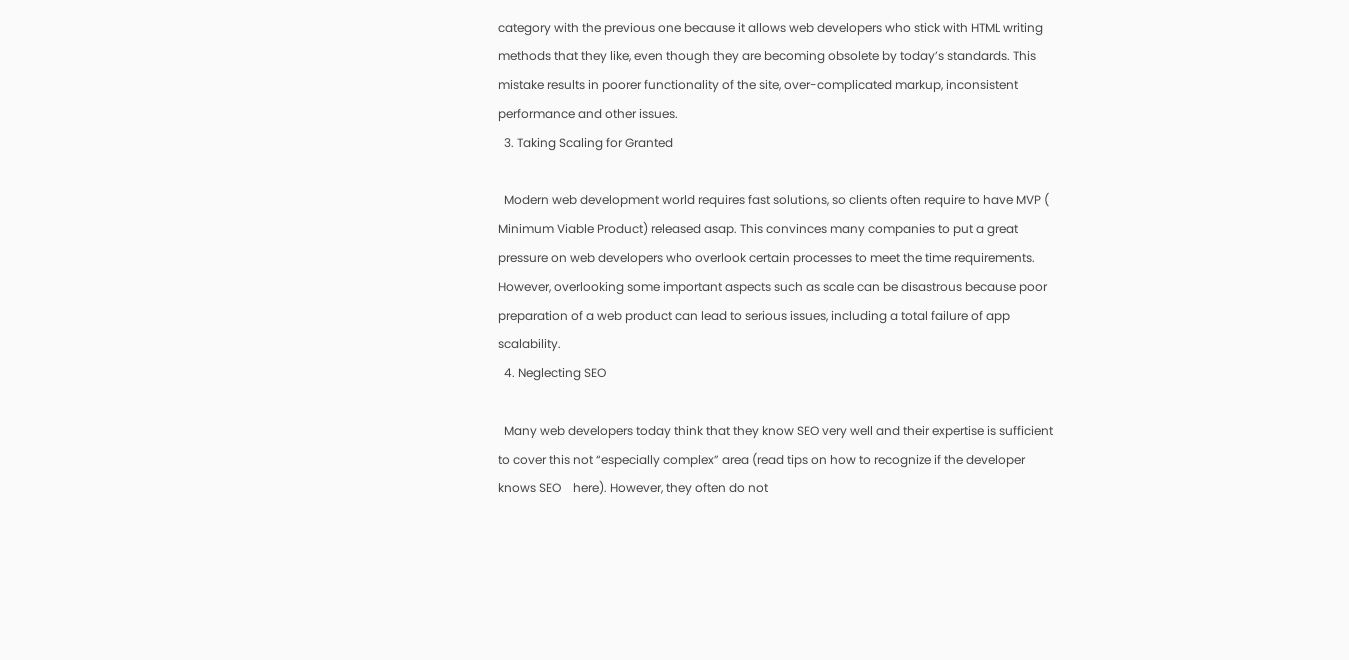category with the previous one because it allows web developers who stick with HTML writing methods that they like, even though they are becoming obsolete by today’s standards. This mistake results in poorer functionality of the site, over-complicated markup, inconsistent performance and other issues.
  3. Taking Scaling for Granted

  Modern web development world requires fast solutions, so clients often require to have MVP (    Minimum Viable Product) released asap. This convinces many companies to put a great pressure on web developers who overlook certain processes to meet the time requirements. However, overlooking some important aspects such as scale can be disastrous because poor preparation of a web product can lead to serious issues, including a total failure of app scalability.
  4. Neglecting SEO

  Many web developers today think that they know SEO very well and their expertise is sufficient to cover this not “especially complex” area (read tips on how to recognize if the developer knows SEO    here). However, they often do not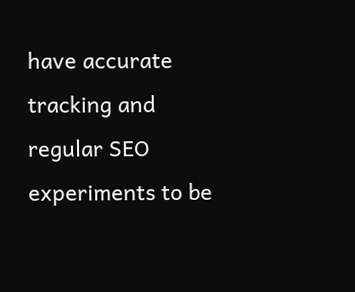have accurate tracking and regular SEO experiments to be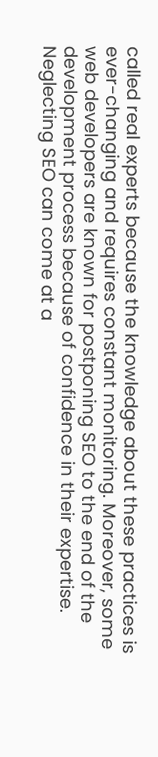called real experts because the knowledge about these practices is ever-changing and requires constant monitoring. Moreover, some web developers are known for postponing SEO to the end of the development process because of confidence in their expertise. Neglecting SEO can come at a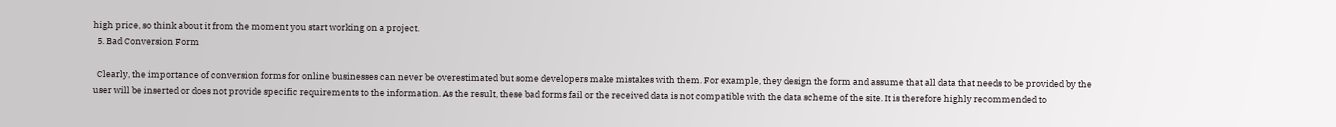high price, so think about it from the moment you start working on a project.
  5. Bad Conversion Form

  Clearly, the importance of conversion forms for online businesses can never be overestimated but some developers make mistakes with them. For example, they design the form and assume that all data that needs to be provided by the user will be inserted or does not provide specific requirements to the information. As the result, these bad forms fail or the received data is not compatible with the data scheme of the site. It is therefore highly recommended to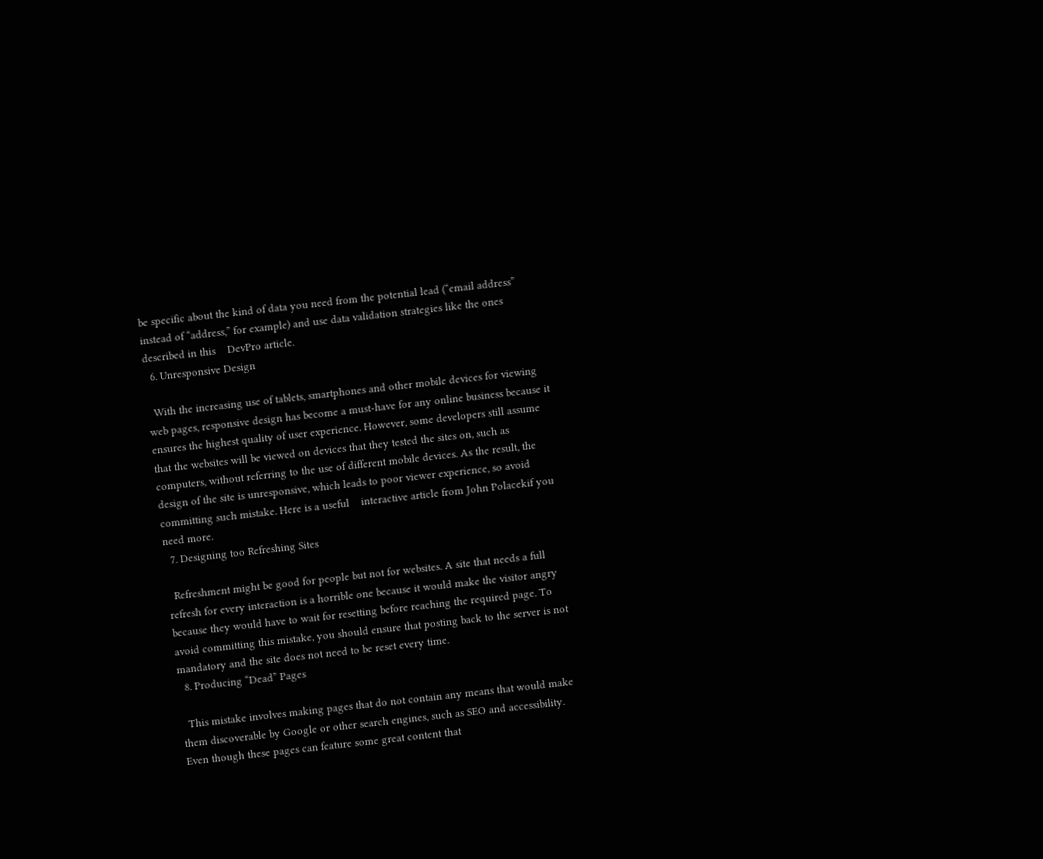be specific about the kind of data you need from the potential lead (“email address” instead of “address,” for example) and use data validation strategies like the ones described in this    DevPro article.
  6. Unresponsive Design

  With the increasing use of tablets, smartphones and other mobile devices for viewing web pages, responsive design has become a must-have for any online business because it ensures the highest quality of user experience. However, some developers still assume that the websites will be viewed on devices that they tested the sites on, such as computers, without referring to the use of different mobile devices. As the result, the design of the site is unresponsive, which leads to poor viewer experience, so avoid committing such mistake. Here is a useful    interactive article from John Polacekif you need more.
  7. Designing too Refreshing Sites

  Refreshment might be good for people but not for websites. A site that needs a full refresh for every interaction is a horrible one because it would make the visitor angry because they would have to wait for resetting before reaching the required page. To avoid committing this mistake, you should ensure that posting back to the server is not mandatory and the site does not need to be reset every time.
  8. Producing “Dead” Pages

  This mistake involves making pages that do not contain any means that would make them discoverable by Google or other search engines, such as SEO and accessibility. Even though these pages can feature some great content that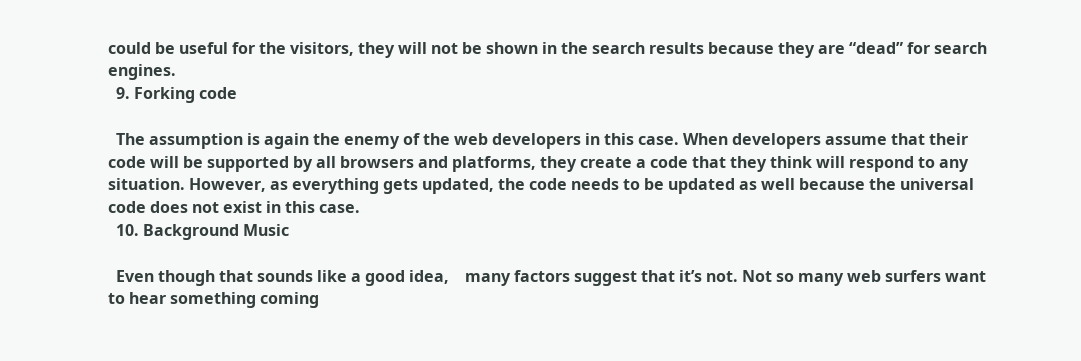could be useful for the visitors, they will not be shown in the search results because they are “dead” for search engines.
  9. Forking code

  The assumption is again the enemy of the web developers in this case. When developers assume that their code will be supported by all browsers and platforms, they create a code that they think will respond to any situation. However, as everything gets updated, the code needs to be updated as well because the universal code does not exist in this case.
  10. Background Music

  Even though that sounds like a good idea,    many factors suggest that it’s not. Not so many web surfers want to hear something coming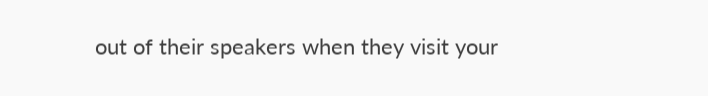out of their speakers when they visit your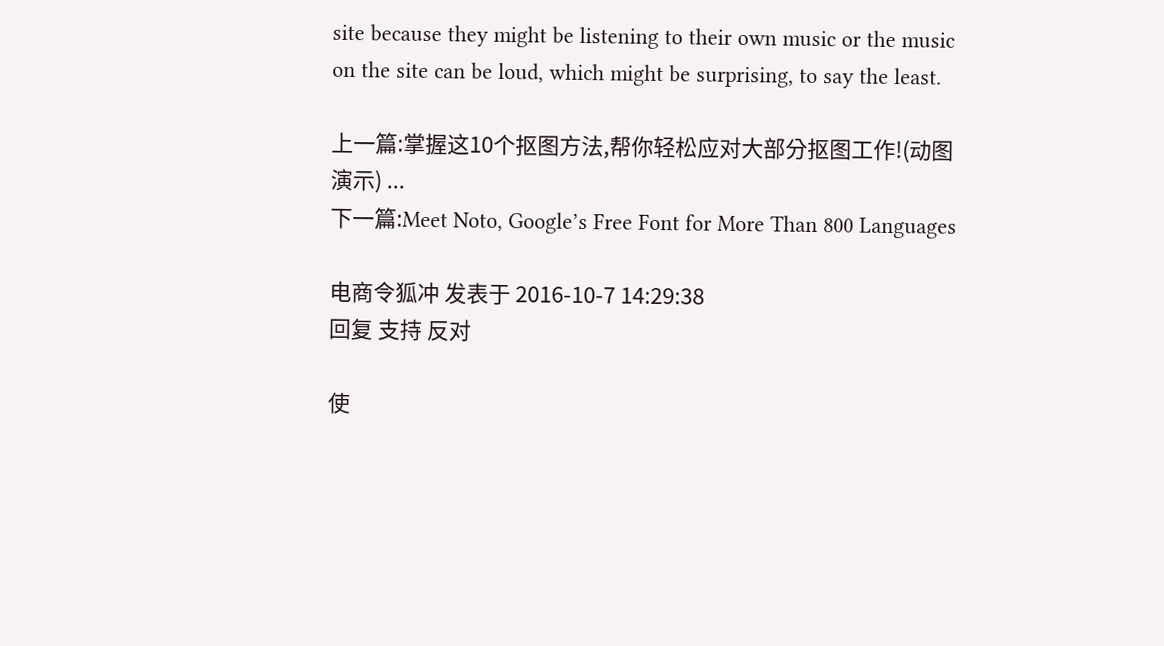site because they might be listening to their own music or the music on the site can be loud, which might be surprising, to say the least.

上一篇:掌握这10个抠图方法,帮你轻松应对大部分抠图工作!(动图演示) ...
下一篇:Meet Noto, Google’s Free Font for More Than 800 Languages

电商令狐冲 发表于 2016-10-7 14:29:38
回复 支持 反对

使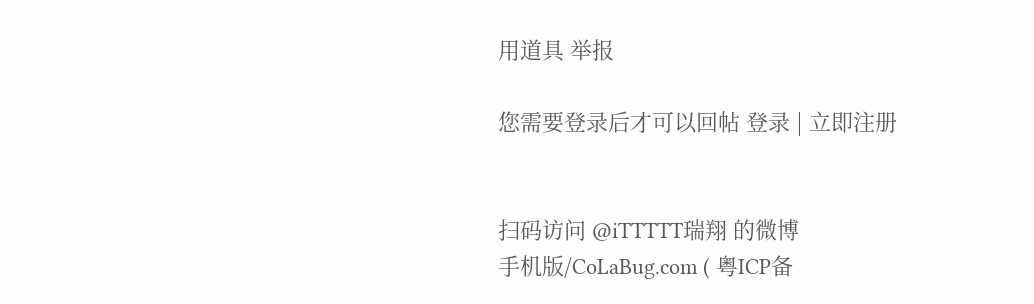用道具 举报

您需要登录后才可以回帖 登录 | 立即注册


扫码访问 @iTTTTT瑞翔 的微博
手机版/CoLaBug.com ( 粤ICP备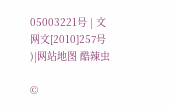05003221号 | 文网文[2010]257号 )|网站地图 酷辣虫

©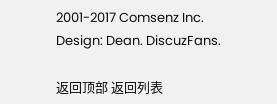2001-2017 Comsenz Inc. Design: Dean. DiscuzFans.

返回顶部 返回列表